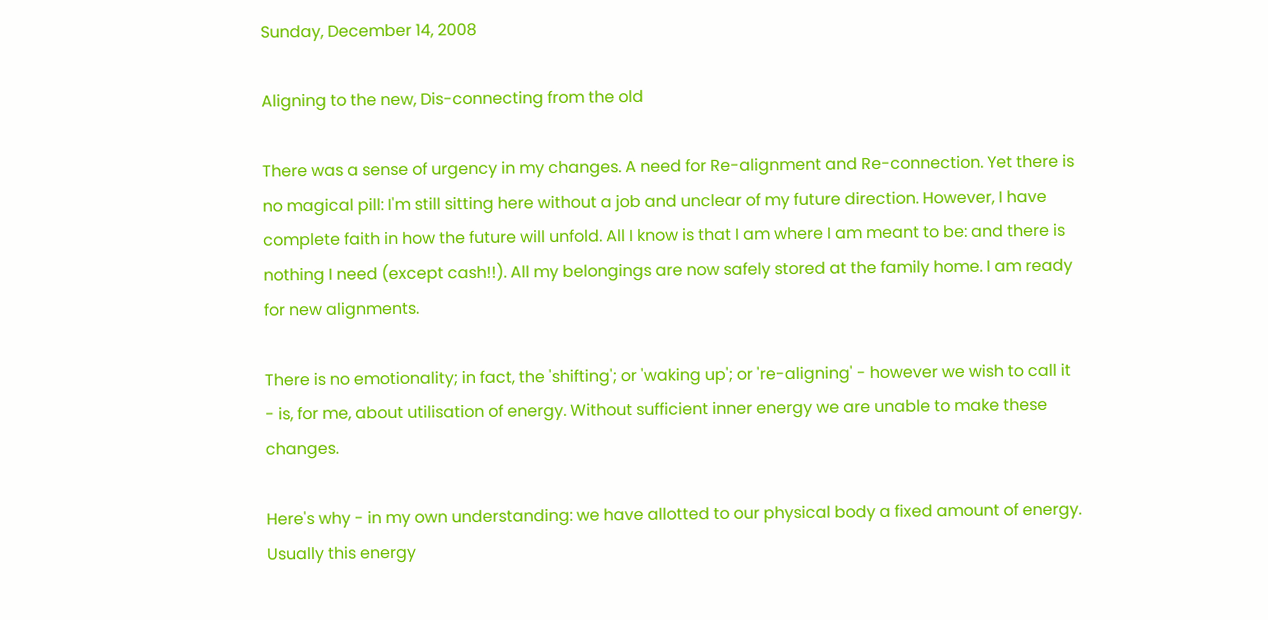Sunday, December 14, 2008

Aligning to the new, Dis-connecting from the old

There was a sense of urgency in my changes. A need for Re-alignment and Re-connection. Yet there is no magical pill: I'm still sitting here without a job and unclear of my future direction. However, I have complete faith in how the future will unfold. All I know is that I am where I am meant to be: and there is nothing I need (except cash!!). All my belongings are now safely stored at the family home. I am ready for new alignments.

There is no emotionality; in fact, the 'shifting'; or 'waking up'; or 're-aligning' - however we wish to call it - is, for me, about utilisation of energy. Without sufficient inner energy we are unable to make these changes.

Here's why - in my own understanding: we have allotted to our physical body a fixed amount of energy. Usually this energy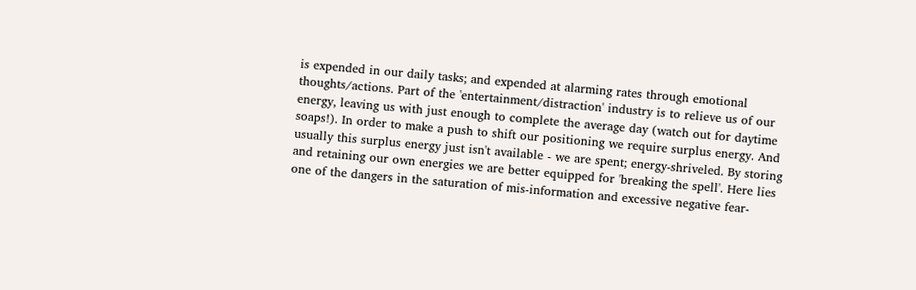is expended in our daily tasks; and expended at alarming rates through emotional thoughts/actions. Part of the 'entertainment/distraction' industry is to relieve us of our energy, leaving us with just enough to complete the average day (watch out for daytime soaps!). In order to make a push to shift our positioning we require surplus energy. And usually this surplus energy just isn't available - we are spent; energy-shriveled. By storing and retaining our own energies we are better equipped for 'breaking the spell'. Here lies one of the dangers in the saturation of mis-information and excessive negative fear-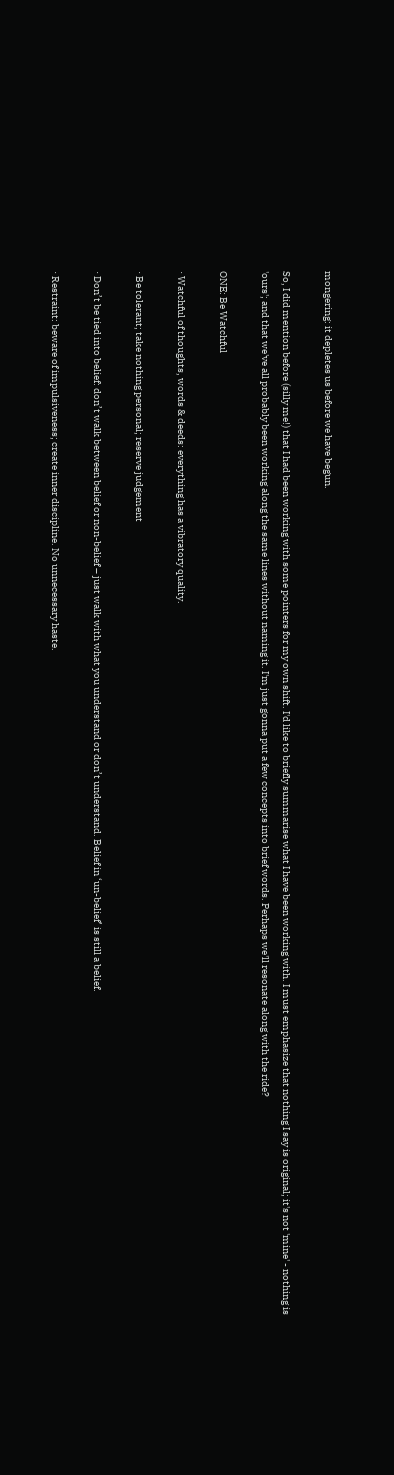mongering: it depletes us before we have begun.

So, I did mention before (silly me!) that I had been working with some pointers for my own shift. I'd like to briefly summarise what I have been working with. I must emphasize that nothing I say is original; it's not 'mine' - nothing is 'ours'; and that we've all probably been working along the same lines without naming it. I'm just gonna put a few concepts into brief words. Perhaps we'll resonate along with the ride?

ONE: Be Watchful

· Watchful of thoughts, words & deeds: everything has a vibratory quality.

· Be tolerant; take nothing personal; reserve judgement

· Don’t be tied into belief: don’t walk between belief or non-belief – just walk with what you understand or don’t understand. Belief in ‘un-belief’ is still a belief.

· Restraint: beware of impulsiveness; create inner discipline. No unnecessary haste.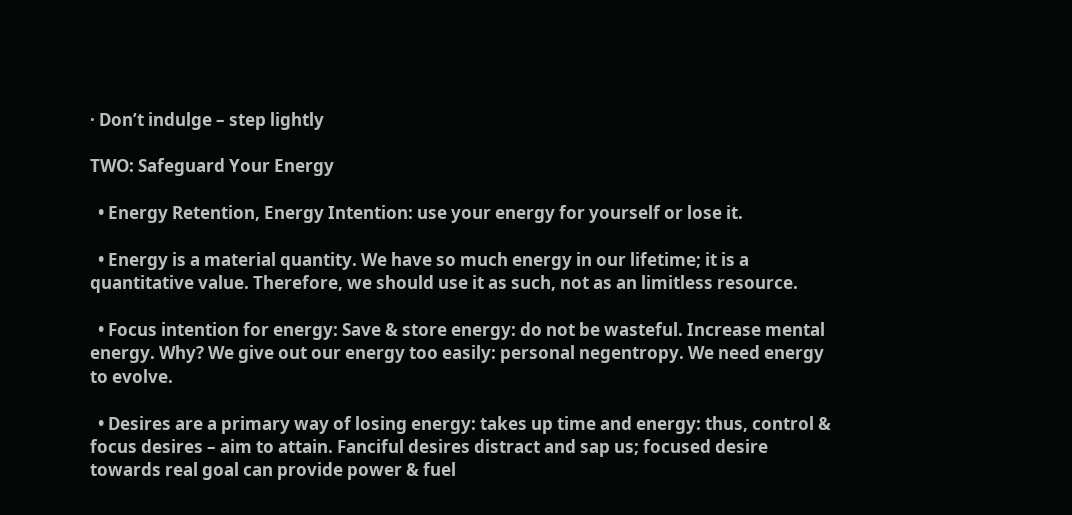· Don’t indulge – step lightly

TWO: Safeguard Your Energy

  • Energy Retention, Energy Intention: use your energy for yourself or lose it.

  • Energy is a material quantity. We have so much energy in our lifetime; it is a quantitative value. Therefore, we should use it as such, not as an limitless resource.

  • Focus intention for energy: Save & store energy: do not be wasteful. Increase mental energy. Why? We give out our energy too easily: personal negentropy. We need energy to evolve.

  • Desires are a primary way of losing energy: takes up time and energy: thus, control & focus desires – aim to attain. Fanciful desires distract and sap us; focused desire towards real goal can provide power & fuel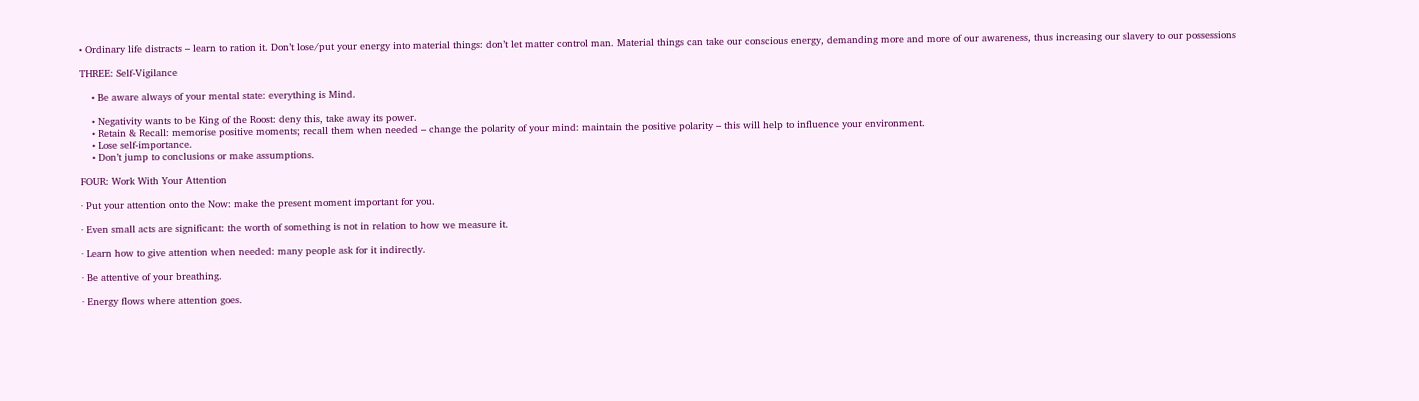• Ordinary life distracts – learn to ration it. Don’t lose/put your energy into material things: don’t let matter control man. Material things can take our conscious energy, demanding more and more of our awareness, thus increasing our slavery to our possessions

THREE: Self-Vigilance

    • Be aware always of your mental state: everything is Mind.

    • Negativity wants to be King of the Roost: deny this, take away its power.
    • Retain & Recall: memorise positive moments; recall them when needed – change the polarity of your mind: maintain the positive polarity – this will help to influence your environment.
    • Lose self-importance.
    • Don’t jump to conclusions or make assumptions.

FOUR: Work With Your Attention

· Put your attention onto the Now: make the present moment important for you.

· Even small acts are significant: the worth of something is not in relation to how we measure it.

· Learn how to give attention when needed: many people ask for it indirectly.

· Be attentive of your breathing.

· Energy flows where attention goes.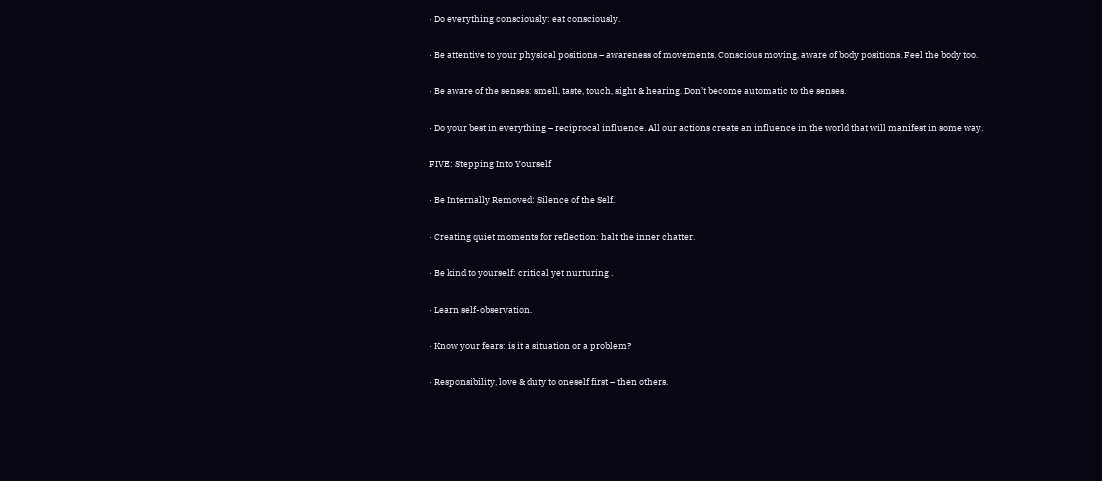· Do everything consciously: eat consciously.

· Be attentive to your physical positions – awareness of movements. Conscious moving, aware of body positions. Feel the body too.

· Be aware of the senses: smell, taste, touch, sight & hearing. Don’t become automatic to the senses.

· Do your best in everything – reciprocal influence. All our actions create an influence in the world that will manifest in some way.

FIVE: Stepping Into Yourself

· Be Internally Removed: Silence of the Self.

· Creating quiet moments for reflection: halt the inner chatter.

· Be kind to yourself: critical yet nurturing .

· Learn self-observation.

· Know your fears: is it a situation or a problem?

· Responsibility, love & duty to oneself first – then others.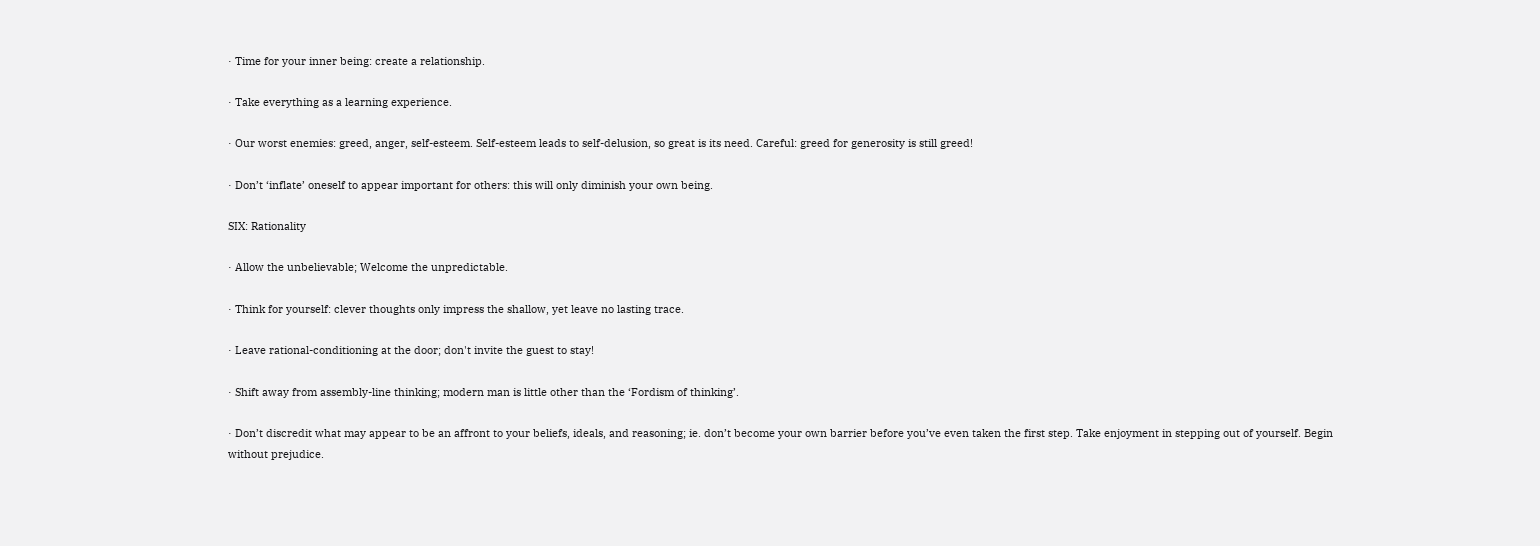· Time for your inner being: create a relationship.

· Take everything as a learning experience.

· Our worst enemies: greed, anger, self-esteem. Self-esteem leads to self-delusion, so great is its need. Careful: greed for generosity is still greed!

· Don’t ‘inflate’ oneself to appear important for others: this will only diminish your own being.

SIX: Rationality

· Allow the unbelievable; Welcome the unpredictable.

· Think for yourself: clever thoughts only impress the shallow, yet leave no lasting trace.

· Leave rational-conditioning at the door; don't invite the guest to stay!

· Shift away from assembly-line thinking; modern man is little other than the ‘Fordism of thinking’.

· Don’t discredit what may appear to be an affront to your beliefs, ideals, and reasoning; ie. don’t become your own barrier before you’ve even taken the first step. Take enjoyment in stepping out of yourself. Begin without prejudice.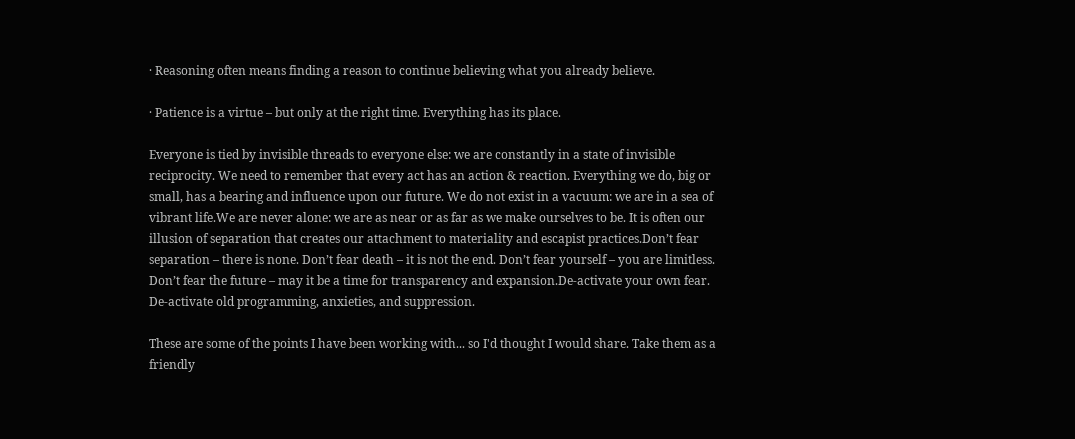· Reasoning often means finding a reason to continue believing what you already believe.

· Patience is a virtue – but only at the right time. Everything has its place.

Everyone is tied by invisible threads to everyone else: we are constantly in a state of invisible reciprocity. We need to remember that every act has an action & reaction. Everything we do, big or small, has a bearing and influence upon our future. We do not exist in a vacuum: we are in a sea of vibrant life.We are never alone: we are as near or as far as we make ourselves to be. It is often our illusion of separation that creates our attachment to materiality and escapist practices.Don’t fear separation – there is none. Don’t fear death – it is not the end. Don’t fear yourself – you are limitless. Don’t fear the future – may it be a time for transparency and expansion.De-activate your own fear. De-activate old programming, anxieties, and suppression.

These are some of the points I have been working with... so I'd thought I would share. Take them as a friendly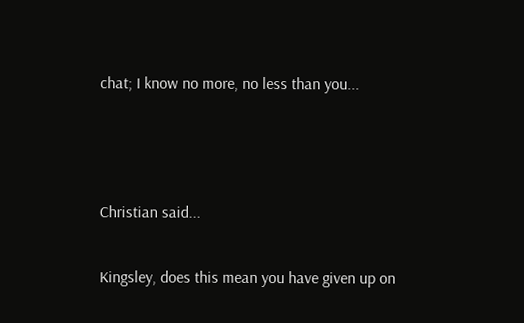chat; I know no more, no less than you...



Christian said...

Kingsley, does this mean you have given up on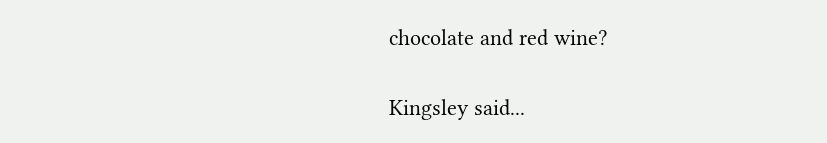chocolate and red wine?

Kingsley said...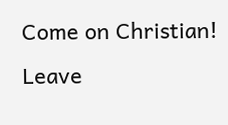Come on Christian! Leave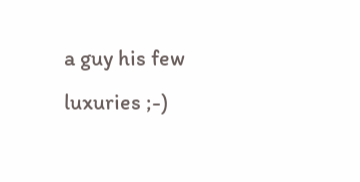a guy his few luxuries ;-)